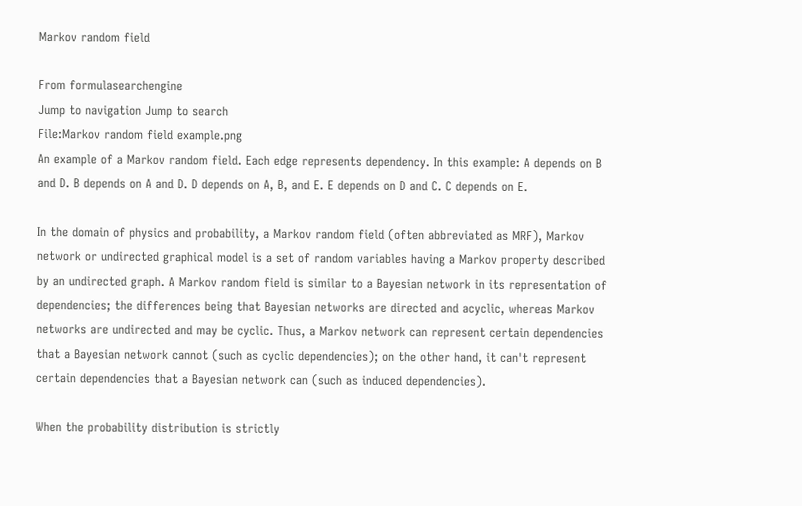Markov random field

From formulasearchengine
Jump to navigation Jump to search
File:Markov random field example.png
An example of a Markov random field. Each edge represents dependency. In this example: A depends on B and D. B depends on A and D. D depends on A, B, and E. E depends on D and C. C depends on E.

In the domain of physics and probability, a Markov random field (often abbreviated as MRF), Markov network or undirected graphical model is a set of random variables having a Markov property described by an undirected graph. A Markov random field is similar to a Bayesian network in its representation of dependencies; the differences being that Bayesian networks are directed and acyclic, whereas Markov networks are undirected and may be cyclic. Thus, a Markov network can represent certain dependencies that a Bayesian network cannot (such as cyclic dependencies); on the other hand, it can't represent certain dependencies that a Bayesian network can (such as induced dependencies).

When the probability distribution is strictly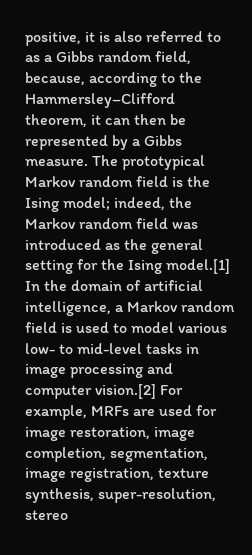positive, it is also referred to as a Gibbs random field, because, according to the Hammersley–Clifford theorem, it can then be represented by a Gibbs measure. The prototypical Markov random field is the Ising model; indeed, the Markov random field was introduced as the general setting for the Ising model.[1] In the domain of artificial intelligence, a Markov random field is used to model various low- to mid-level tasks in image processing and computer vision.[2] For example, MRFs are used for image restoration, image completion, segmentation, image registration, texture synthesis, super-resolution, stereo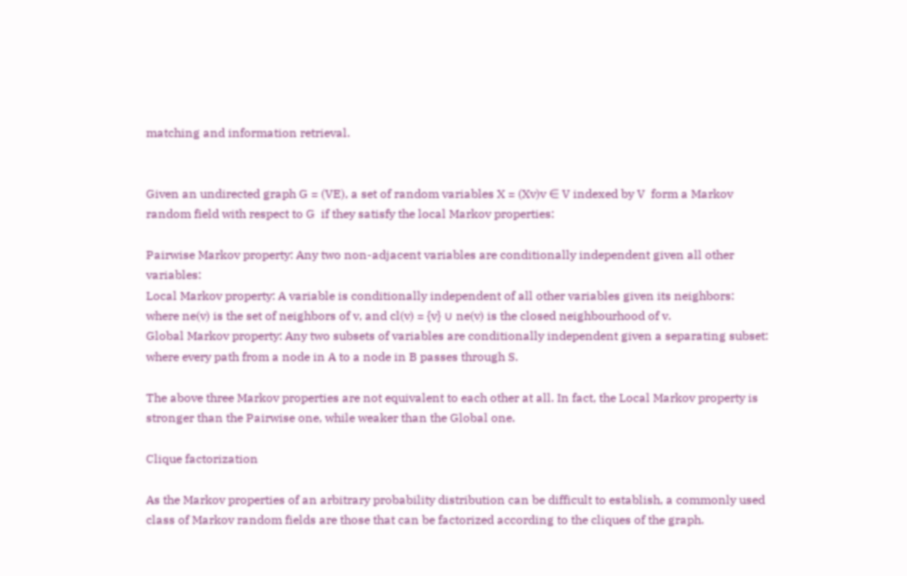matching and information retrieval.


Given an undirected graph G = (VE), a set of random variables X = (Xv)v ∈ V indexed by V  form a Markov random field with respect to G  if they satisfy the local Markov properties:

Pairwise Markov property: Any two non-adjacent variables are conditionally independent given all other variables:
Local Markov property: A variable is conditionally independent of all other variables given its neighbors:
where ne(v) is the set of neighbors of v, and cl(v) = {v} ∪ ne(v) is the closed neighbourhood of v.
Global Markov property: Any two subsets of variables are conditionally independent given a separating subset:
where every path from a node in A to a node in B passes through S.

The above three Markov properties are not equivalent to each other at all. In fact, the Local Markov property is stronger than the Pairwise one, while weaker than the Global one.

Clique factorization

As the Markov properties of an arbitrary probability distribution can be difficult to establish, a commonly used class of Markov random fields are those that can be factorized according to the cliques of the graph.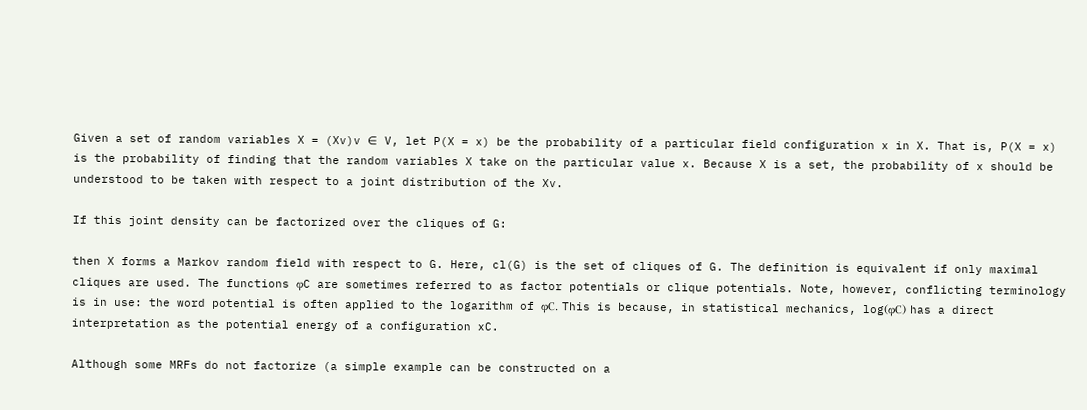Given a set of random variables X = (Xv)v ∈ V, let P(X = x) be the probability of a particular field configuration x in X. That is, P(X = x) is the probability of finding that the random variables X take on the particular value x. Because X is a set, the probability of x should be understood to be taken with respect to a joint distribution of the Xv.

If this joint density can be factorized over the cliques of G:

then X forms a Markov random field with respect to G. Here, cl(G) is the set of cliques of G. The definition is equivalent if only maximal cliques are used. The functions φC are sometimes referred to as factor potentials or clique potentials. Note, however, conflicting terminology is in use: the word potential is often applied to the logarithm of φC. This is because, in statistical mechanics, log(φC) has a direct interpretation as the potential energy of a configuration xC.

Although some MRFs do not factorize (a simple example can be constructed on a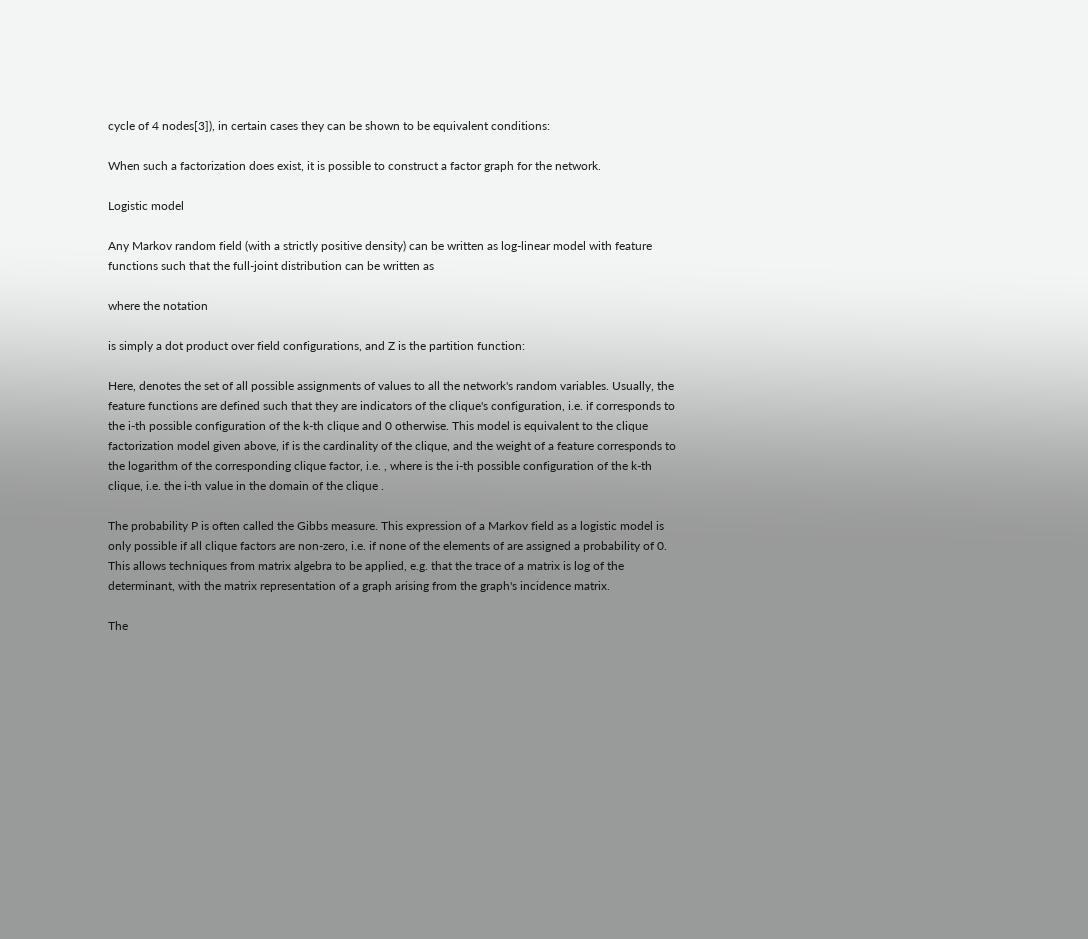cycle of 4 nodes[3]), in certain cases they can be shown to be equivalent conditions:

When such a factorization does exist, it is possible to construct a factor graph for the network.

Logistic model

Any Markov random field (with a strictly positive density) can be written as log-linear model with feature functions such that the full-joint distribution can be written as

where the notation

is simply a dot product over field configurations, and Z is the partition function:

Here, denotes the set of all possible assignments of values to all the network's random variables. Usually, the feature functions are defined such that they are indicators of the clique's configuration, i.e. if corresponds to the i-th possible configuration of the k-th clique and 0 otherwise. This model is equivalent to the clique factorization model given above, if is the cardinality of the clique, and the weight of a feature corresponds to the logarithm of the corresponding clique factor, i.e. , where is the i-th possible configuration of the k-th clique, i.e. the i-th value in the domain of the clique .

The probability P is often called the Gibbs measure. This expression of a Markov field as a logistic model is only possible if all clique factors are non-zero, i.e. if none of the elements of are assigned a probability of 0. This allows techniques from matrix algebra to be applied, e.g. that the trace of a matrix is log of the determinant, with the matrix representation of a graph arising from the graph's incidence matrix.

The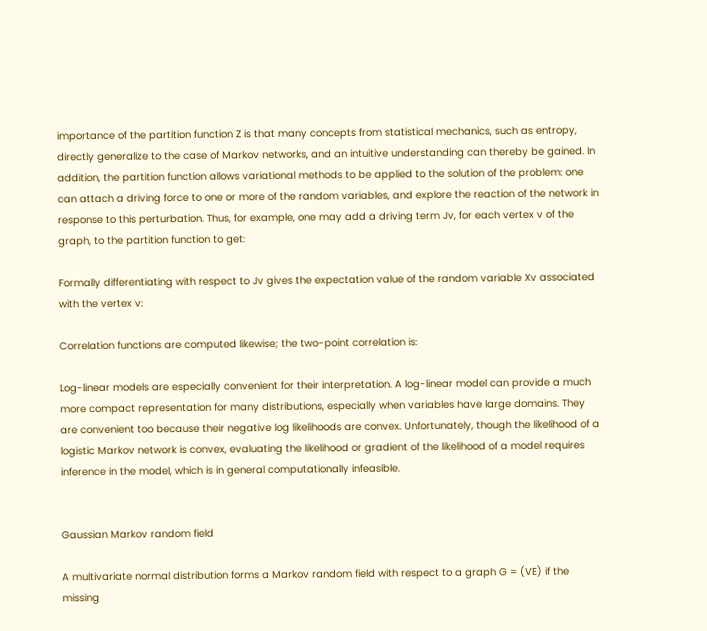importance of the partition function Z is that many concepts from statistical mechanics, such as entropy, directly generalize to the case of Markov networks, and an intuitive understanding can thereby be gained. In addition, the partition function allows variational methods to be applied to the solution of the problem: one can attach a driving force to one or more of the random variables, and explore the reaction of the network in response to this perturbation. Thus, for example, one may add a driving term Jv, for each vertex v of the graph, to the partition function to get:

Formally differentiating with respect to Jv gives the expectation value of the random variable Xv associated with the vertex v:

Correlation functions are computed likewise; the two-point correlation is:

Log-linear models are especially convenient for their interpretation. A log-linear model can provide a much more compact representation for many distributions, especially when variables have large domains. They are convenient too because their negative log likelihoods are convex. Unfortunately, though the likelihood of a logistic Markov network is convex, evaluating the likelihood or gradient of the likelihood of a model requires inference in the model, which is in general computationally infeasible.


Gaussian Markov random field

A multivariate normal distribution forms a Markov random field with respect to a graph G = (VE) if the missing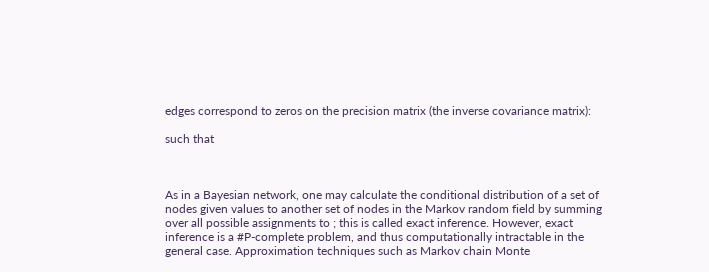edges correspond to zeros on the precision matrix (the inverse covariance matrix):

such that



As in a Bayesian network, one may calculate the conditional distribution of a set of nodes given values to another set of nodes in the Markov random field by summing over all possible assignments to ; this is called exact inference. However, exact inference is a #P-complete problem, and thus computationally intractable in the general case. Approximation techniques such as Markov chain Monte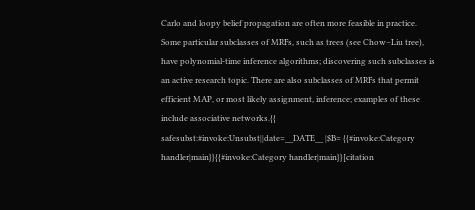Carlo and loopy belief propagation are often more feasible in practice. Some particular subclasses of MRFs, such as trees (see Chow–Liu tree), have polynomial-time inference algorithms; discovering such subclasses is an active research topic. There are also subclasses of MRFs that permit efficient MAP, or most likely assignment, inference; examples of these include associative networks.{{ safesubst:#invoke:Unsubst||date=__DATE__ |$B= {{#invoke:Category handler|main}}{{#invoke:Category handler|main}}[citation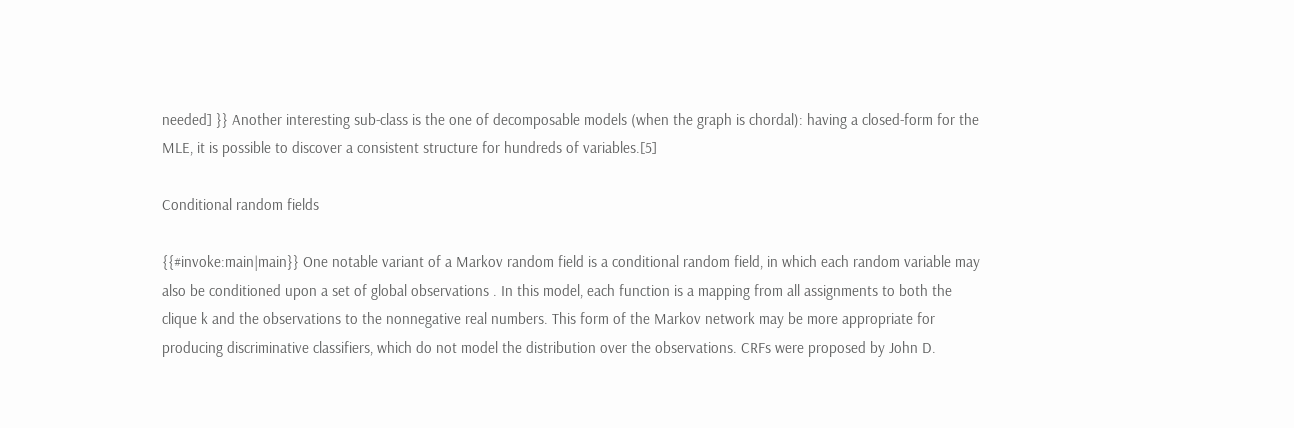needed] }} Another interesting sub-class is the one of decomposable models (when the graph is chordal): having a closed-form for the MLE, it is possible to discover a consistent structure for hundreds of variables.[5]

Conditional random fields

{{#invoke:main|main}} One notable variant of a Markov random field is a conditional random field, in which each random variable may also be conditioned upon a set of global observations . In this model, each function is a mapping from all assignments to both the clique k and the observations to the nonnegative real numbers. This form of the Markov network may be more appropriate for producing discriminative classifiers, which do not model the distribution over the observations. CRFs were proposed by John D.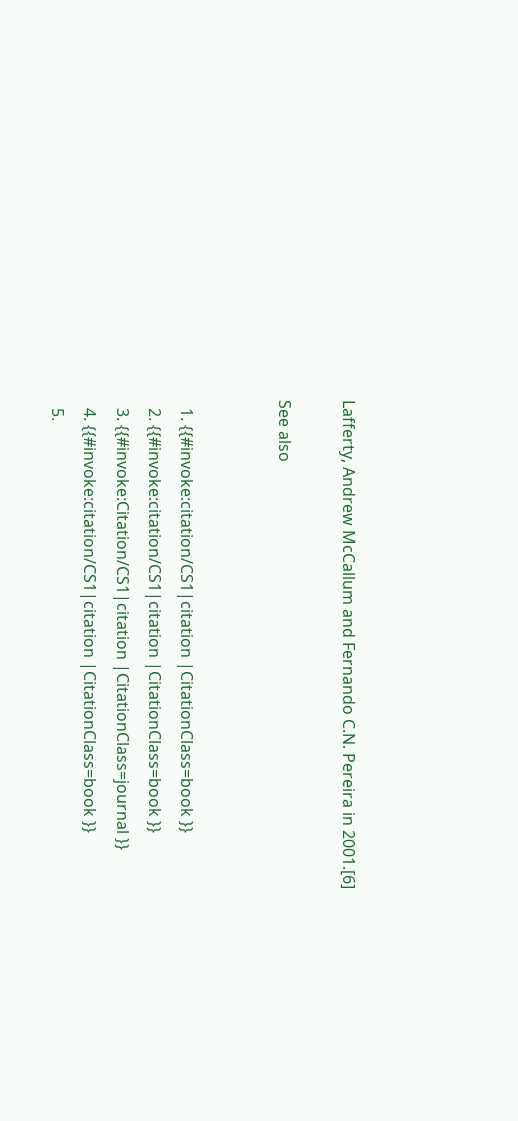Lafferty, Andrew McCallum and Fernando C.N. Pereira in 2001.[6]

See also


  1. {{#invoke:citation/CS1|citation |CitationClass=book }}
  2. {{#invoke:citation/CS1|citation |CitationClass=book }}
  3. {{#invoke:Citation/CS1|citation |CitationClass=journal }}
  4. {{#invoke:citation/CS1|citation |CitationClass=book }}
  5.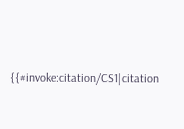{{#invoke:citation/CS1|citation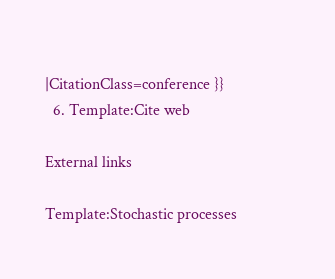|CitationClass=conference }}
  6. Template:Cite web

External links

Template:Stochastic processes